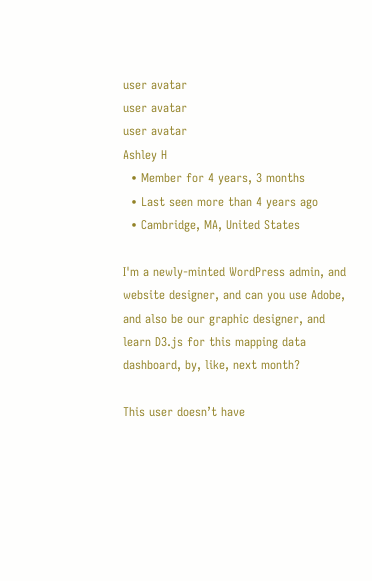user avatar
user avatar
user avatar
Ashley H
  • Member for 4 years, 3 months
  • Last seen more than 4 years ago
  • Cambridge, MA, United States

I'm a newly-minted WordPress admin, and website designer, and can you use Adobe, and also be our graphic designer, and learn D3.js for this mapping data dashboard, by, like, next month?

This user doesn’t have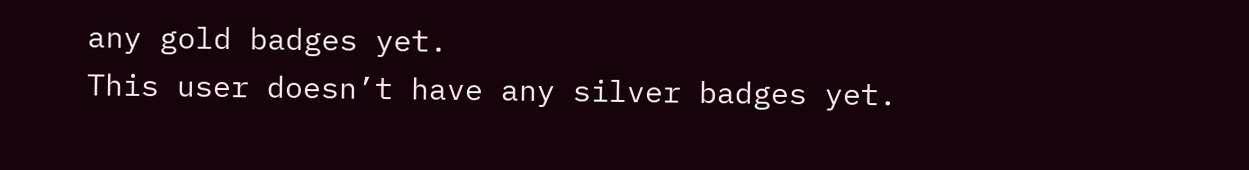any gold badges yet.
This user doesn’t have any silver badges yet.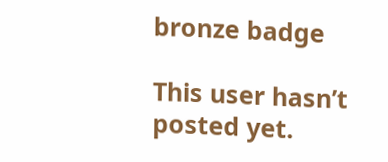bronze badge

This user hasn’t posted yet.